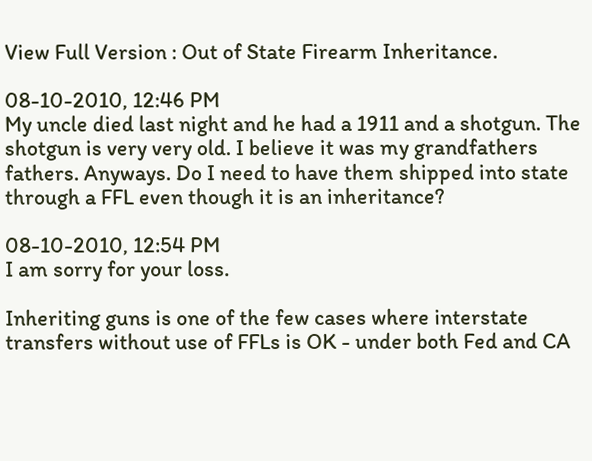View Full Version : Out of State Firearm Inheritance.

08-10-2010, 12:46 PM
My uncle died last night and he had a 1911 and a shotgun. The shotgun is very very old. I believe it was my grandfathers fathers. Anyways. Do I need to have them shipped into state through a FFL even though it is an inheritance?

08-10-2010, 12:54 PM
I am sorry for your loss.

Inheriting guns is one of the few cases where interstate transfers without use of FFLs is OK - under both Fed and CA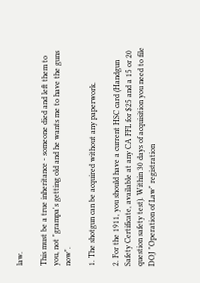law.

This must be a true inheritance - someone died and left them to you, not "grampa's getting old and he wants me to have the guns now".

1. The shotgun can be acquired without any paperwork.

2. For the 1911, you should have a current HSC card (Handgun Safety Certificate, available at any CA FFL for $25 and a 15 or 20 question safety test). Within 30 days of acquisition you need to file DOJ "Operation of Law" registration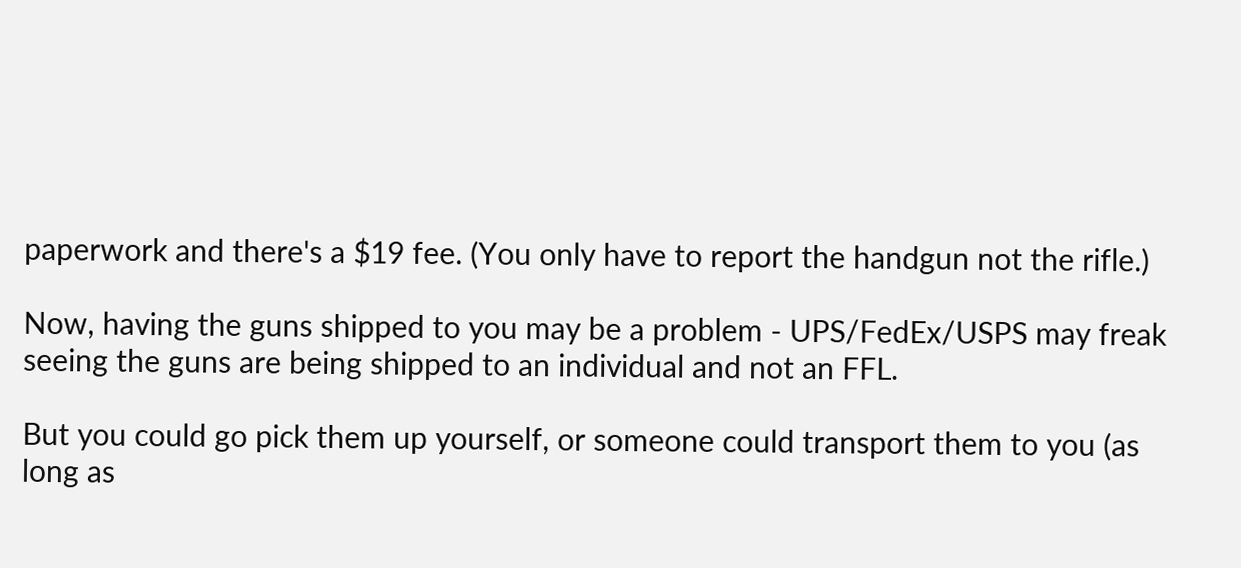paperwork and there's a $19 fee. (You only have to report the handgun not the rifle.)

Now, having the guns shipped to you may be a problem - UPS/FedEx/USPS may freak seeing the guns are being shipped to an individual and not an FFL.

But you could go pick them up yourself, or someone could transport them to you (as long as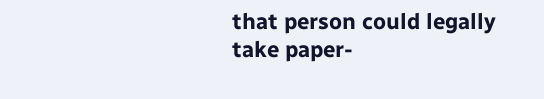that person could legally take paper-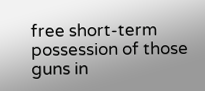free short-term possession of those guns in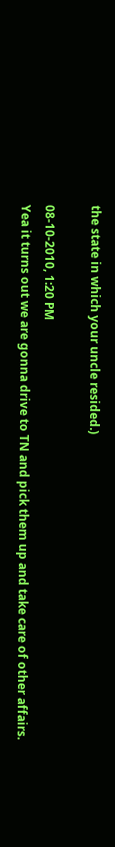the state in which your uncle resided.)

08-10-2010, 1:20 PM
Yea it turns out we are gonna drive to TN and pick them up and take care of other affairs.